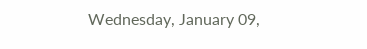Wednesday, January 09,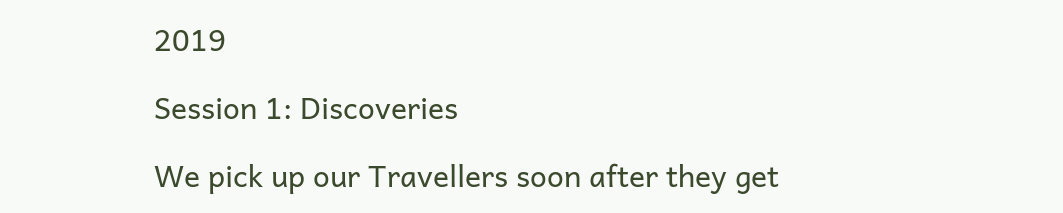2019

Session 1: Discoveries

We pick up our Travellers soon after they get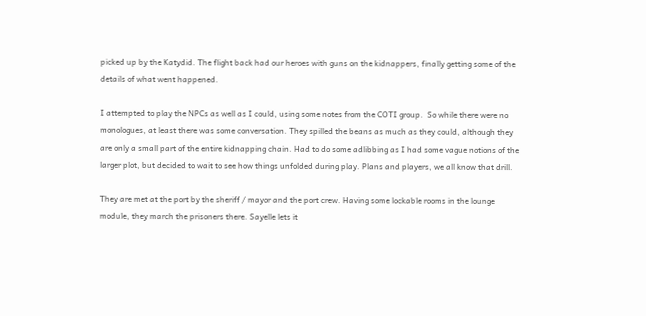picked up by the Katydid. The flight back had our heroes with guns on the kidnappers, finally getting some of the details of what went happened.

I attempted to play the NPCs as well as I could, using some notes from the COTI group.  So while there were no monologues, at least there was some conversation. They spilled the beans as much as they could, although they are only a small part of the entire kidnapping chain. Had to do some adlibbing as I had some vague notions of the larger plot, but decided to wait to see how things unfolded during play. Plans and players, we all know that drill.

They are met at the port by the sheriff / mayor and the port crew. Having some lockable rooms in the lounge module, they march the prisoners there. Sayelle lets it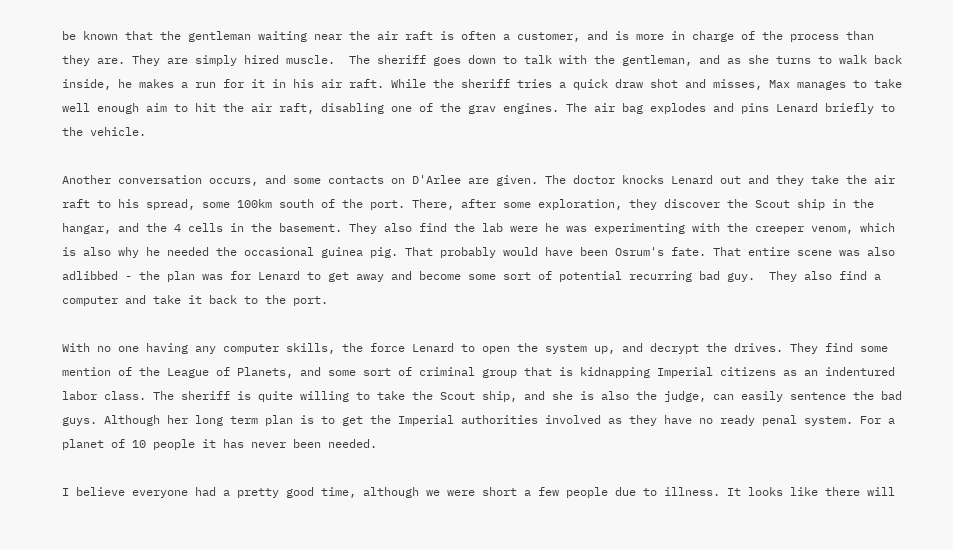be known that the gentleman waiting near the air raft is often a customer, and is more in charge of the process than they are. They are simply hired muscle.  The sheriff goes down to talk with the gentleman, and as she turns to walk back inside, he makes a run for it in his air raft. While the sheriff tries a quick draw shot and misses, Max manages to take well enough aim to hit the air raft, disabling one of the grav engines. The air bag explodes and pins Lenard briefly to the vehicle.

Another conversation occurs, and some contacts on D'Arlee are given. The doctor knocks Lenard out and they take the air raft to his spread, some 100km south of the port. There, after some exploration, they discover the Scout ship in the hangar, and the 4 cells in the basement. They also find the lab were he was experimenting with the creeper venom, which is also why he needed the occasional guinea pig. That probably would have been Osrum's fate. That entire scene was also adlibbed - the plan was for Lenard to get away and become some sort of potential recurring bad guy.  They also find a computer and take it back to the port.

With no one having any computer skills, the force Lenard to open the system up, and decrypt the drives. They find some mention of the League of Planets, and some sort of criminal group that is kidnapping Imperial citizens as an indentured labor class. The sheriff is quite willing to take the Scout ship, and she is also the judge, can easily sentence the bad guys. Although her long term plan is to get the Imperial authorities involved as they have no ready penal system. For a planet of 10 people it has never been needed.

I believe everyone had a pretty good time, although we were short a few people due to illness. It looks like there will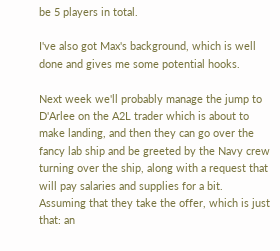be 5 players in total.

I've also got Max's background, which is well done and gives me some potential hooks.

Next week we'll probably manage the jump to D'Arlee on the A2L trader which is about to make landing, and then they can go over the fancy lab ship and be greeted by the Navy crew turning over the ship, along with a request that will pay salaries and supplies for a bit. Assuming that they take the offer, which is just that: an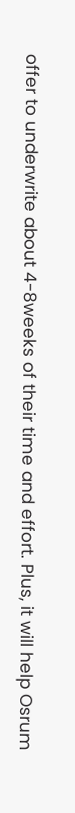offer to underwrite about 4-8weeks of their time and effort. Plus, it will help Osrum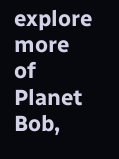explore more of Planet Bob,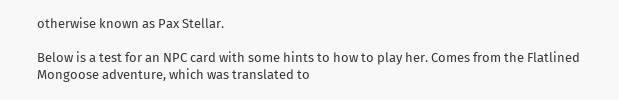otherwise known as Pax Stellar.

Below is a test for an NPC card with some hints to how to play her. Comes from the Flatlined Mongoose adventure, which was translated to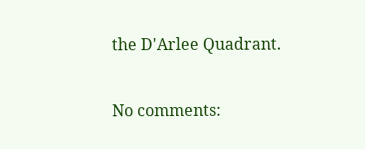the D'Arlee Quadrant.

No comments: